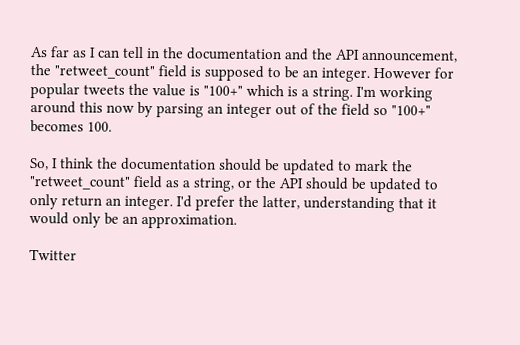As far as I can tell in the documentation and the API announcement,
the "retweet_count" field is supposed to be an integer. However for
popular tweets the value is "100+" which is a string. I'm working
around this now by parsing an integer out of the field so "100+"
becomes 100.

So, I think the documentation should be updated to mark the
"retweet_count" field as a string, or the API should be updated to
only return an integer. I'd prefer the latter, understanding that it
would only be an approximation.

Twitter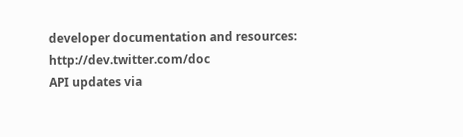developer documentation and resources: http://dev.twitter.com/doc
API updates via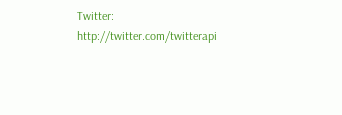Twitter: http://twitter.com/twitterapi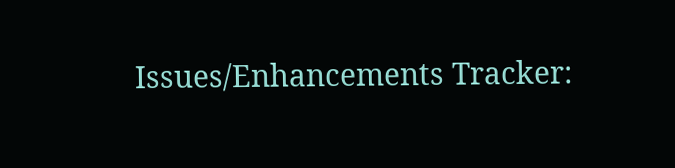Issues/Enhancements Tracker: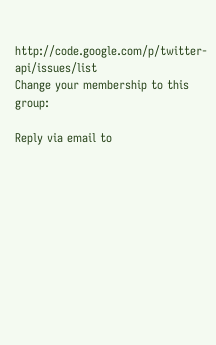http://code.google.com/p/twitter-api/issues/list
Change your membership to this group:

Reply via email to